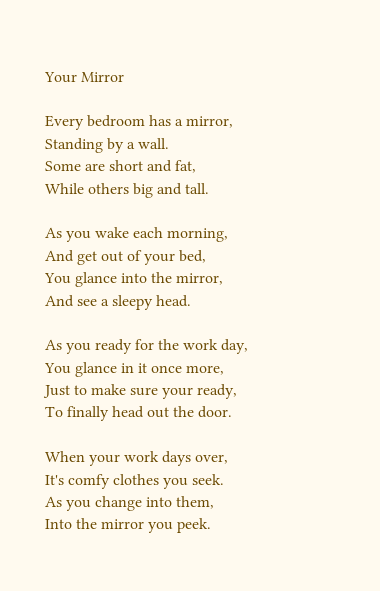Your Mirror

Every bedroom has a mirror,
Standing by a wall.
Some are short and fat,
While others big and tall.

As you wake each morning,
And get out of your bed,
You glance into the mirror,
And see a sleepy head.

As you ready for the work day,
You glance in it once more,
Just to make sure your ready,
To finally head out the door.

When your work days over,
It's comfy clothes you seek.
As you change into them,
Into the mirror you peek.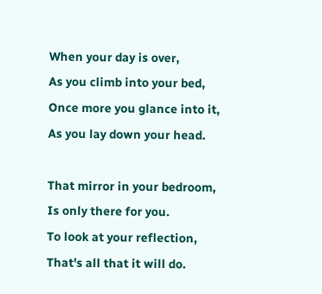When your day is over,
As you climb into your bed,
Once more you glance into it,
As you lay down your head.

That mirror in your bedroom,
Is only there for you.
To look at your reflection,
That's all that it will do.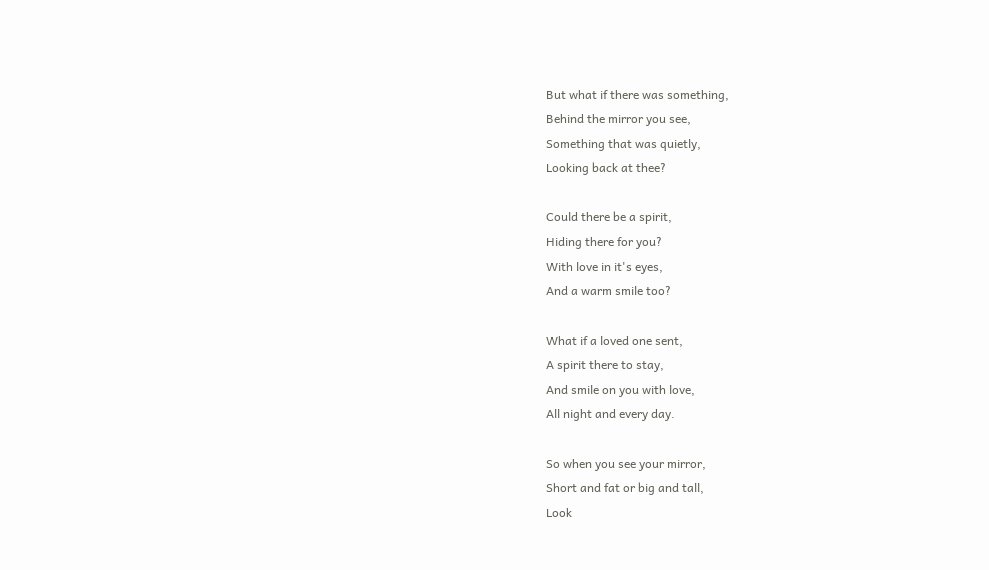But what if there was something,
Behind the mirror you see,
Something that was quietly,
Looking back at thee?

Could there be a spirit,
Hiding there for you?
With love in it's eyes,
And a warm smile too?

What if a loved one sent,
A spirit there to stay,
And smile on you with love,
All night and every day.

So when you see your mirror,
Short and fat or big and tall,
Look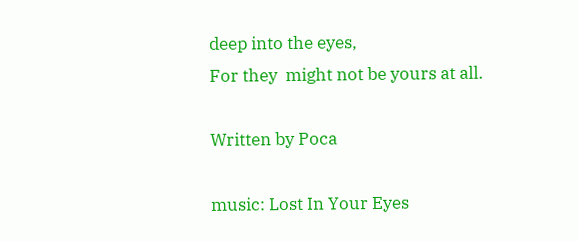deep into the eyes,
For they  might not be yours at all.

Written by Poca

music: Lost In Your Eyes